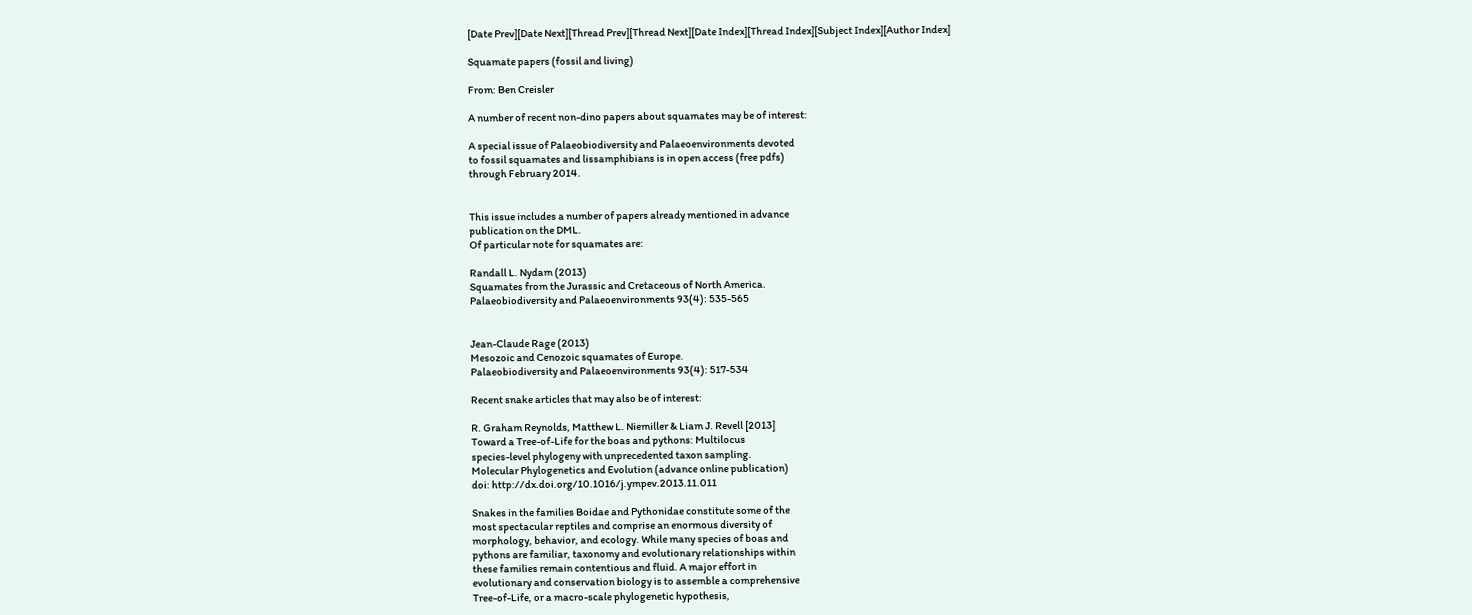[Date Prev][Date Next][Thread Prev][Thread Next][Date Index][Thread Index][Subject Index][Author Index]

Squamate papers (fossil and living)

From: Ben Creisler

A number of recent non-dino papers about squamates may be of interest:

A special issue of Palaeobiodiversity and Palaeoenvironments devoted
to fossil squamates and lissamphibians is in open access (free pdfs)
through February 2014.


This issue includes a number of papers already mentioned in advance
publication on the DML.
Of particular note for squamates are:

Randall L. Nydam (2013)
Squamates from the Jurassic and Cretaceous of North America.
Palaeobiodiversity and Palaeoenvironments 93(4): 535-565


Jean-Claude Rage (2013)
Mesozoic and Cenozoic squamates of Europe.
Palaeobiodiversity and Palaeoenvironments 93(4): 517-534

Recent snake articles that may also be of interest:

R. Graham Reynolds, Matthew L. Niemiller & Liam J. Revell [2013]
Toward a Tree-of-Life for the boas and pythons: Multilocus
species-level phylogeny with unprecedented taxon sampling.
Molecular Phylogenetics and Evolution (advance online publication)
doi: http://dx.doi.org/10.1016/j.ympev.2013.11.011

Snakes in the families Boidae and Pythonidae constitute some of the
most spectacular reptiles and comprise an enormous diversity of
morphology, behavior, and ecology. While many species of boas and
pythons are familiar, taxonomy and evolutionary relationships within
these families remain contentious and fluid. A major effort in
evolutionary and conservation biology is to assemble a comprehensive
Tree-of-Life, or a macro-scale phylogenetic hypothesis,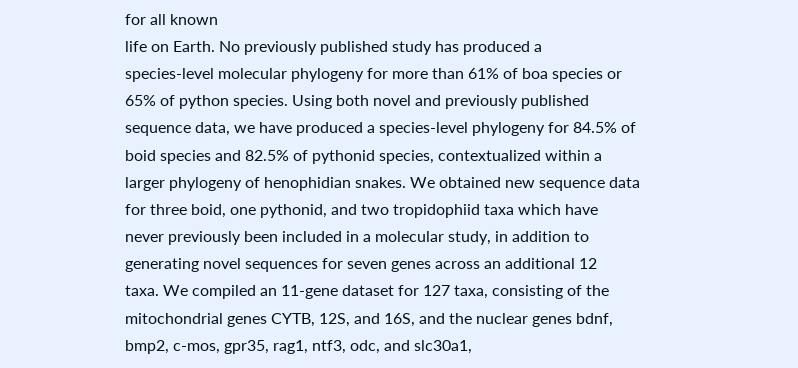for all known
life on Earth. No previously published study has produced a
species-level molecular phylogeny for more than 61% of boa species or
65% of python species. Using both novel and previously published
sequence data, we have produced a species-level phylogeny for 84.5% of
boid species and 82.5% of pythonid species, contextualized within a
larger phylogeny of henophidian snakes. We obtained new sequence data
for three boid, one pythonid, and two tropidophiid taxa which have
never previously been included in a molecular study, in addition to
generating novel sequences for seven genes across an additional 12
taxa. We compiled an 11-gene dataset for 127 taxa, consisting of the
mitochondrial genes CYTB, 12S, and 16S, and the nuclear genes bdnf,
bmp2, c-mos, gpr35, rag1, ntf3, odc, and slc30a1,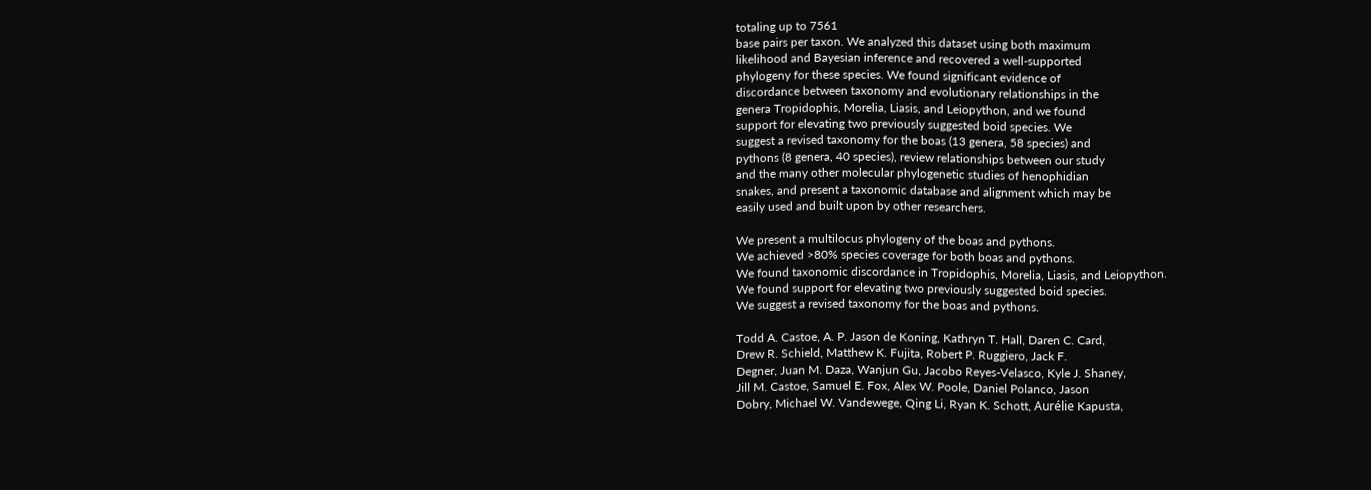totaling up to 7561
base pairs per taxon. We analyzed this dataset using both maximum
likelihood and Bayesian inference and recovered a well-supported
phylogeny for these species. We found significant evidence of
discordance between taxonomy and evolutionary relationships in the
genera Tropidophis, Morelia, Liasis, and Leiopython, and we found
support for elevating two previously suggested boid species. We
suggest a revised taxonomy for the boas (13 genera, 58 species) and
pythons (8 genera, 40 species), review relationships between our study
and the many other molecular phylogenetic studies of henophidian
snakes, and present a taxonomic database and alignment which may be
easily used and built upon by other researchers.

We present a multilocus phylogeny of the boas and pythons.
We achieved >80% species coverage for both boas and pythons.
We found taxonomic discordance in Tropidophis, Morelia, Liasis, and Leiopython.
We found support for elevating two previously suggested boid species.
We suggest a revised taxonomy for the boas and pythons.

Todd A. Castoe, A. P. Jason de Koning, Kathryn T. Hall, Daren C. Card,
Drew R. Schield, Matthew K. Fujita, Robert P. Ruggiero, Jack F.
Degner, Juan M. Daza, Wanjun Gu, Jacobo Reyes-Velasco, Kyle J. Shaney,
Jill M. Castoe, Samuel E. Fox, Alex W. Poole, Daniel Polanco, Jason
Dobry, Michael W. Vandewege, Qing Li, Ryan K. Schott, Aurélie Kapusta,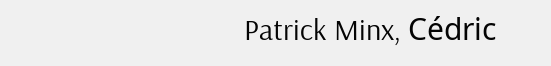Patrick Minx, Cédric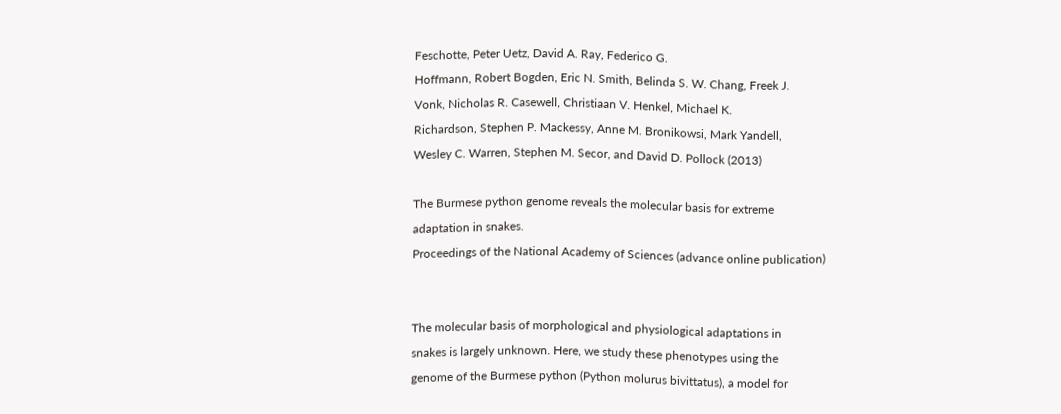Feschotte, Peter Uetz, David A. Ray, Federico G.
Hoffmann, Robert Bogden, Eric N. Smith, Belinda S. W. Chang, Freek J.
Vonk, Nicholas R. Casewell, Christiaan V. Henkel, Michael K.
Richardson, Stephen P. Mackessy, Anne M. Bronikowsi, Mark Yandell,
Wesley C. Warren, Stephen M. Secor, and David D. Pollock (2013)

The Burmese python genome reveals the molecular basis for extreme
adaptation in snakes.
Proceedings of the National Academy of Sciences (advance online publication)


The molecular basis of morphological and physiological adaptations in
snakes is largely unknown. Here, we study these phenotypes using the
genome of the Burmese python (Python molurus bivittatus), a model for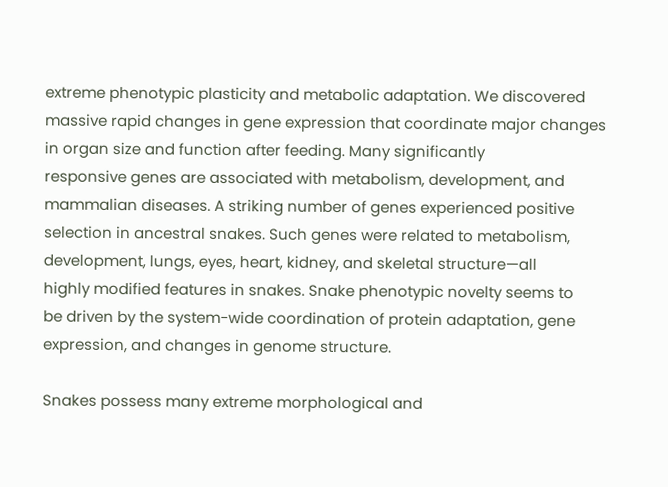extreme phenotypic plasticity and metabolic adaptation. We discovered
massive rapid changes in gene expression that coordinate major changes
in organ size and function after feeding. Many significantly
responsive genes are associated with metabolism, development, and
mammalian diseases. A striking number of genes experienced positive
selection in ancestral snakes. Such genes were related to metabolism,
development, lungs, eyes, heart, kidney, and skeletal structure—all
highly modified features in snakes. Snake phenotypic novelty seems to
be driven by the system-wide coordination of protein adaptation, gene
expression, and changes in genome structure.

Snakes possess many extreme morphological and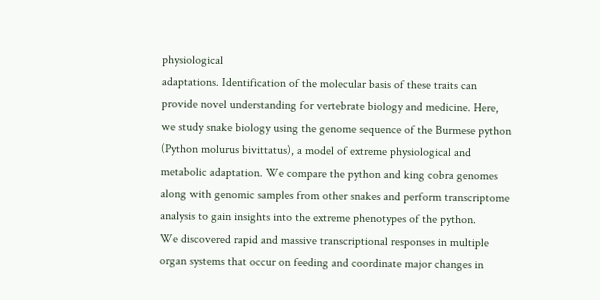physiological
adaptations. Identification of the molecular basis of these traits can
provide novel understanding for vertebrate biology and medicine. Here,
we study snake biology using the genome sequence of the Burmese python
(Python molurus bivittatus), a model of extreme physiological and
metabolic adaptation. We compare the python and king cobra genomes
along with genomic samples from other snakes and perform transcriptome
analysis to gain insights into the extreme phenotypes of the python.
We discovered rapid and massive transcriptional responses in multiple
organ systems that occur on feeding and coordinate major changes in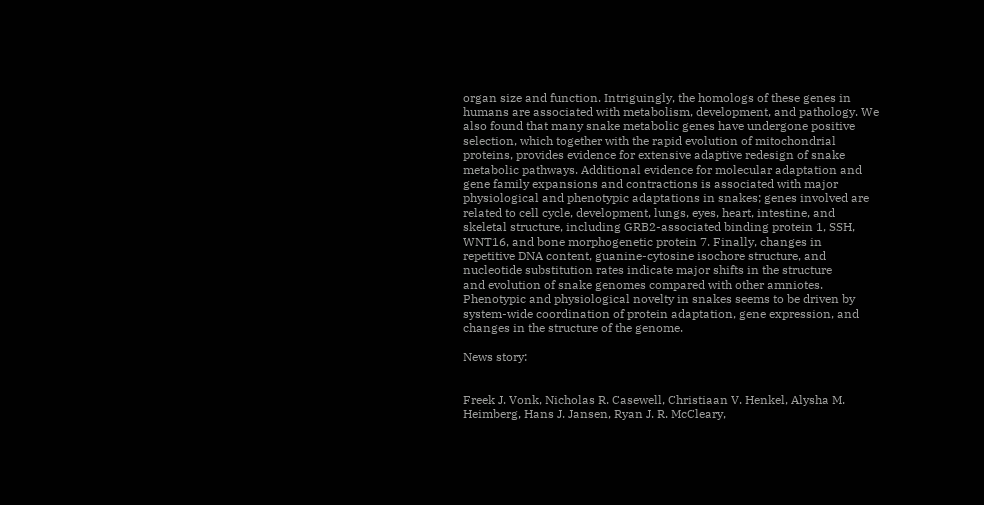organ size and function. Intriguingly, the homologs of these genes in
humans are associated with metabolism, development, and pathology. We
also found that many snake metabolic genes have undergone positive
selection, which together with the rapid evolution of mitochondrial
proteins, provides evidence for extensive adaptive redesign of snake
metabolic pathways. Additional evidence for molecular adaptation and
gene family expansions and contractions is associated with major
physiological and phenotypic adaptations in snakes; genes involved are
related to cell cycle, development, lungs, eyes, heart, intestine, and
skeletal structure, including GRB2-associated binding protein 1, SSH,
WNT16, and bone morphogenetic protein 7. Finally, changes in
repetitive DNA content, guanine-cytosine isochore structure, and
nucleotide substitution rates indicate major shifts in the structure
and evolution of snake genomes compared with other amniotes.
Phenotypic and physiological novelty in snakes seems to be driven by
system-wide coordination of protein adaptation, gene expression, and
changes in the structure of the genome.

News story:


Freek J. Vonk, Nicholas R. Casewell, Christiaan V. Henkel, Alysha M.
Heimberg, Hans J. Jansen, Ryan J. R. McCleary,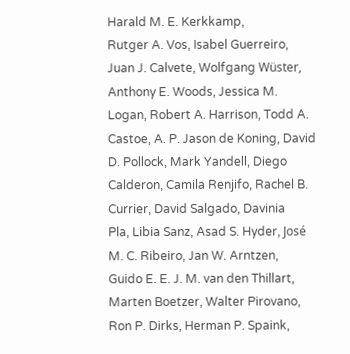Harald M. E. Kerkkamp,
Rutger A. Vos, Isabel Guerreiro, Juan J. Calvete, Wolfgang Wüster,
Anthony E. Woods, Jessica M. Logan, Robert A. Harrison, Todd A.
Castoe, A. P. Jason de Koning, David D. Pollock, Mark Yandell, Diego
Calderon, Camila Renjifo, Rachel B. Currier, David Salgado, Davinia
Pla, Libia Sanz, Asad S. Hyder, José M. C. Ribeiro, Jan W. Arntzen,
Guido E. E. J. M. van den Thillart, Marten Boetzer, Walter Pirovano,
Ron P. Dirks, Herman P. Spaink,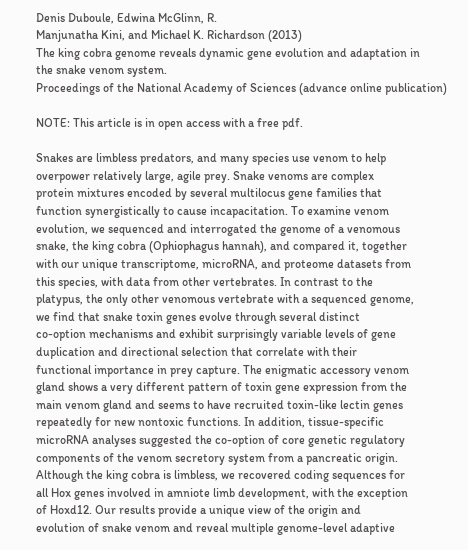Denis Duboule, Edwina McGlinn, R.
Manjunatha Kini, and Michael K. Richardson (2013)
The king cobra genome reveals dynamic gene evolution and adaptation in
the snake venom system.
Proceedings of the National Academy of Sciences (advance online publication)

NOTE: This article is in open access with a free pdf.

Snakes are limbless predators, and many species use venom to help
overpower relatively large, agile prey. Snake venoms are complex
protein mixtures encoded by several multilocus gene families that
function synergistically to cause incapacitation. To examine venom
evolution, we sequenced and interrogated the genome of a venomous
snake, the king cobra (Ophiophagus hannah), and compared it, together
with our unique transcriptome, microRNA, and proteome datasets from
this species, with data from other vertebrates. In contrast to the
platypus, the only other venomous vertebrate with a sequenced genome,
we find that snake toxin genes evolve through several distinct
co-option mechanisms and exhibit surprisingly variable levels of gene
duplication and directional selection that correlate with their
functional importance in prey capture. The enigmatic accessory venom
gland shows a very different pattern of toxin gene expression from the
main venom gland and seems to have recruited toxin-like lectin genes
repeatedly for new nontoxic functions. In addition, tissue-specific
microRNA analyses suggested the co-option of core genetic regulatory
components of the venom secretory system from a pancreatic origin.
Although the king cobra is limbless, we recovered coding sequences for
all Hox genes involved in amniote limb development, with the exception
of Hoxd12. Our results provide a unique view of the origin and
evolution of snake venom and reveal multiple genome-level adaptive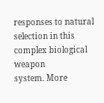responses to natural selection in this complex biological weapon
system. More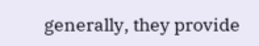generally, they provide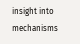insight into mechanisms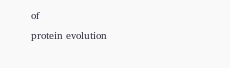of
protein evolution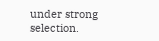under strong selection.